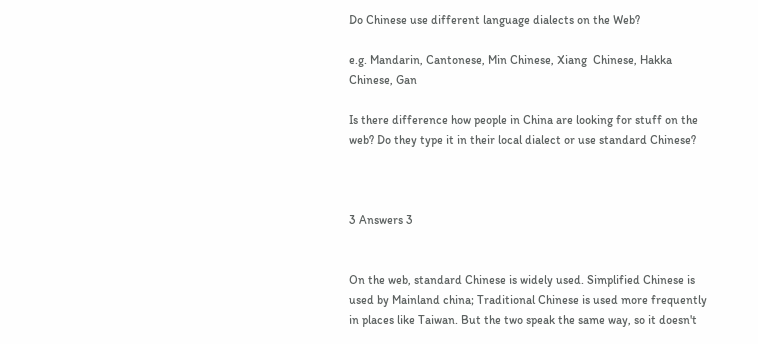Do Chinese use different language dialects on the Web?

e.g. Mandarin, Cantonese, Min Chinese, Xiang  Chinese, Hakka Chinese, Gan

Is there difference how people in China are looking for stuff on the web? Do they type it in their local dialect or use standard Chinese?



3 Answers 3


On the web, standard Chinese is widely used. Simplified Chinese is used by Mainland china; Traditional Chinese is used more frequently in places like Taiwan. But the two speak the same way, so it doesn't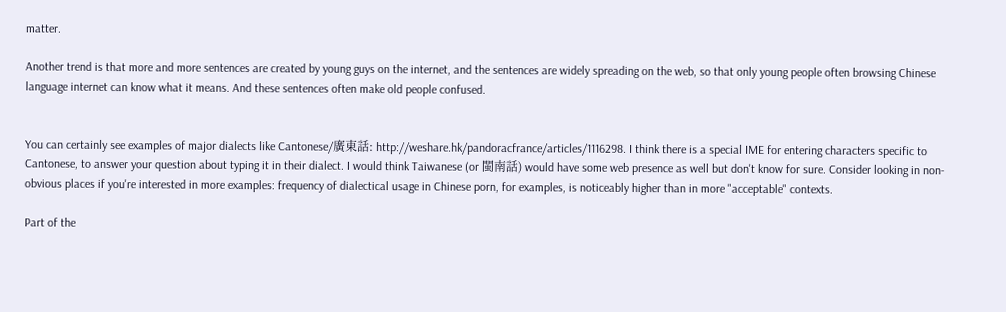matter.

Another trend is that more and more sentences are created by young guys on the internet, and the sentences are widely spreading on the web, so that only young people often browsing Chinese language internet can know what it means. And these sentences often make old people confused.


You can certainly see examples of major dialects like Cantonese/廣東話: http://weshare.hk/pandoracfrance/articles/1116298. I think there is a special IME for entering characters specific to Cantonese, to answer your question about typing it in their dialect. I would think Taiwanese (or 閩南話) would have some web presence as well but don't know for sure. Consider looking in non-obvious places if you're interested in more examples: frequency of dialectical usage in Chinese porn, for examples, is noticeably higher than in more "acceptable" contexts.

Part of the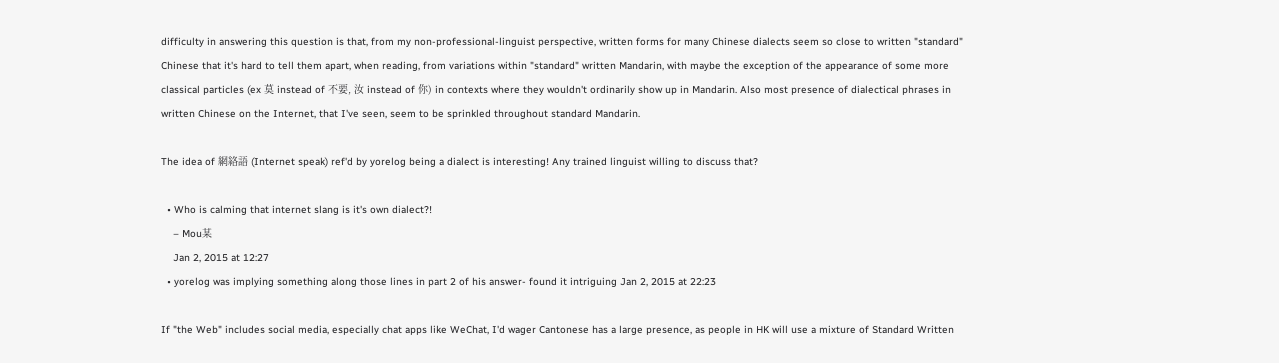difficulty in answering this question is that, from my non-professional-linguist perspective, written forms for many Chinese dialects seem so close to written "standard" Chinese that it's hard to tell them apart, when reading, from variations within "standard" written Mandarin, with maybe the exception of the appearance of some more classical particles (ex 莫 instead of 不要, 汝 instead of 你) in contexts where they wouldn't ordinarily show up in Mandarin. Also most presence of dialectical phrases in written Chinese on the Internet, that I've seen, seem to be sprinkled throughout standard Mandarin.

The idea of 網絡語 (Internet speak) ref'd by yorelog being a dialect is interesting! Any trained linguist willing to discuss that?

  • Who is calming that internet slang is it's own dialect?!
    – Mou某
    Jan 2, 2015 at 12:27
  • yorelog was implying something along those lines in part 2 of his answer- found it intriguing Jan 2, 2015 at 22:23

If "the Web" includes social media, especially chat apps like WeChat, I'd wager Cantonese has a large presence, as people in HK will use a mixture of Standard Written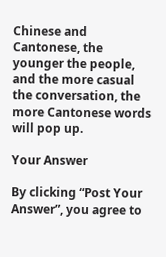Chinese and Cantonese, the younger the people, and the more casual the conversation, the more Cantonese words will pop up.

Your Answer

By clicking “Post Your Answer”, you agree to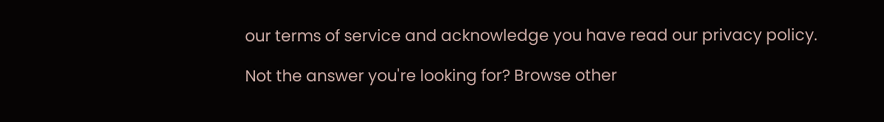our terms of service and acknowledge you have read our privacy policy.

Not the answer you're looking for? Browse other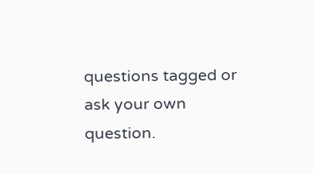questions tagged or ask your own question.